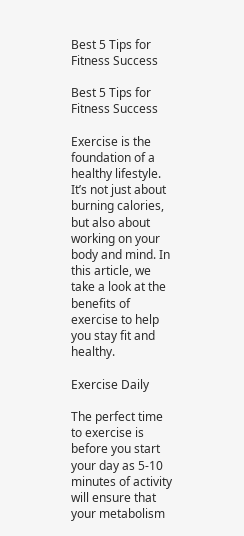Best 5 Tips for Fitness Success

Best 5 Tips for Fitness Success

Exercise is the foundation of a healthy lifestyle. It’s not just about burning calories, but also about working on your body and mind. In this article, we take a look at the benefits of exercise to help you stay fit and healthy.

Exercise Daily

The perfect time to exercise is before you start your day as 5-10 minutes of activity will ensure that your metabolism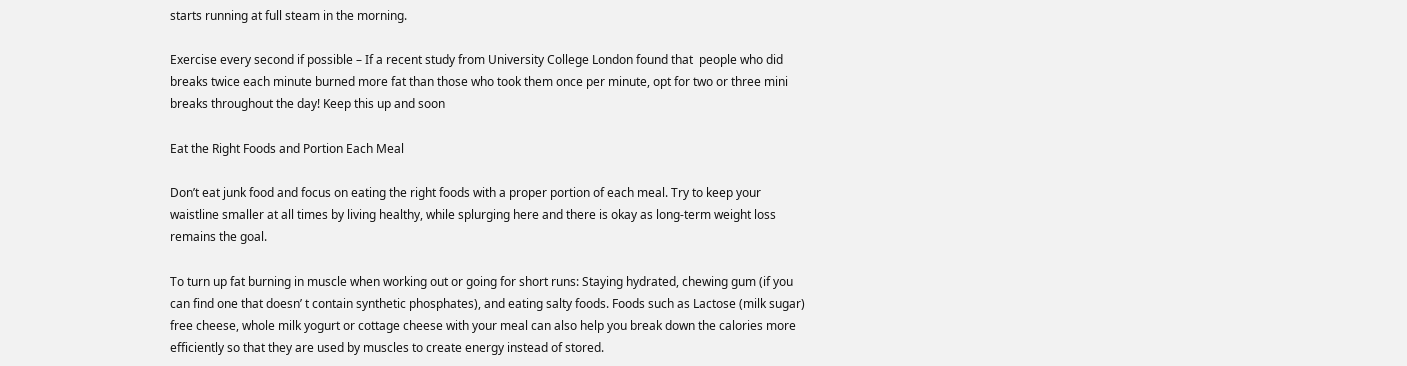starts running at full steam in the morning.

Exercise every second if possible – If a recent study from University College London found that  people who did breaks twice each minute burned more fat than those who took them once per minute, opt for two or three mini breaks throughout the day! Keep this up and soon

Eat the Right Foods and Portion Each Meal

Don’t eat junk food and focus on eating the right foods with a proper portion of each meal. Try to keep your waistline smaller at all times by living healthy, while splurging here and there is okay as long-term weight loss remains the goal.

To turn up fat burning in muscle when working out or going for short runs: Staying hydrated, chewing gum (if you can find one that doesn’ t contain synthetic phosphates), and eating salty foods. Foods such as Lactose (milk sugar) free cheese, whole milk yogurt or cottage cheese with your meal can also help you break down the calories more efficiently so that they are used by muscles to create energy instead of stored.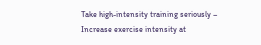Take high-intensity training seriously – Increase exercise intensity at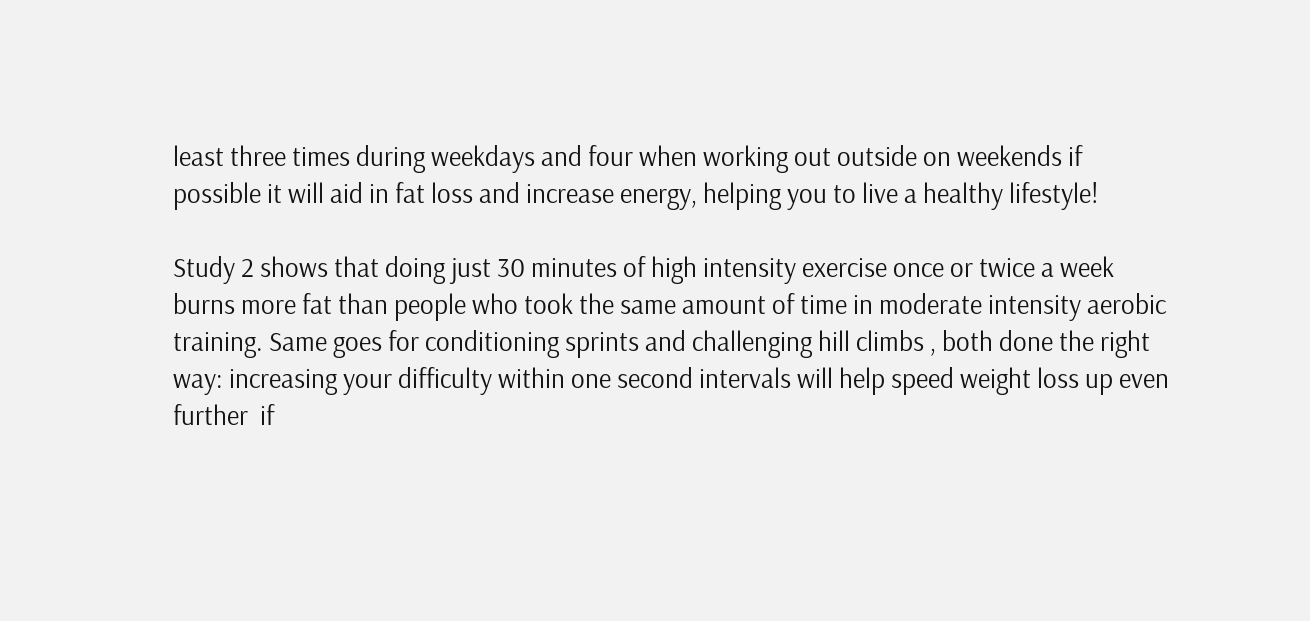least three times during weekdays and four when working out outside on weekends if possible it will aid in fat loss and increase energy, helping you to live a healthy lifestyle!

Study 2 shows that doing just 30 minutes of high intensity exercise once or twice a week burns more fat than people who took the same amount of time in moderate intensity aerobic training. Same goes for conditioning sprints and challenging hill climbs , both done the right way: increasing your difficulty within one second intervals will help speed weight loss up even further  if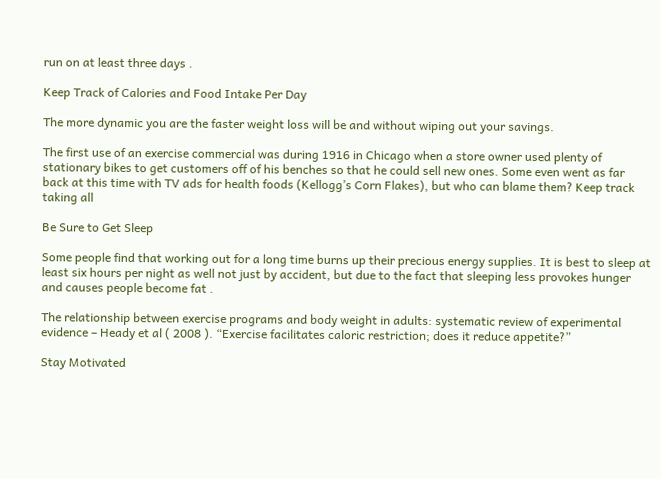run on at least three days .

Keep Track of Calories and Food Intake Per Day

The more dynamic you are the faster weight loss will be and without wiping out your savings.

The first use of an exercise commercial was during 1916 in Chicago when a store owner used plenty of stationary bikes to get customers off of his benches so that he could sell new ones. Some even went as far back at this time with TV ads for health foods (Kellogg’s Corn Flakes), but who can blame them? Keep track taking all

Be Sure to Get Sleep

Some people find that working out for a long time burns up their precious energy supplies. It is best to sleep at least six hours per night as well not just by accident, but due to the fact that sleeping less provokes hunger and causes people become fat .

The relationship between exercise programs and body weight in adults: systematic review of experimental evidence – Heady et al ( 2008 ). “Exercise facilitates caloric restriction; does it reduce appetite?”

Stay Motivated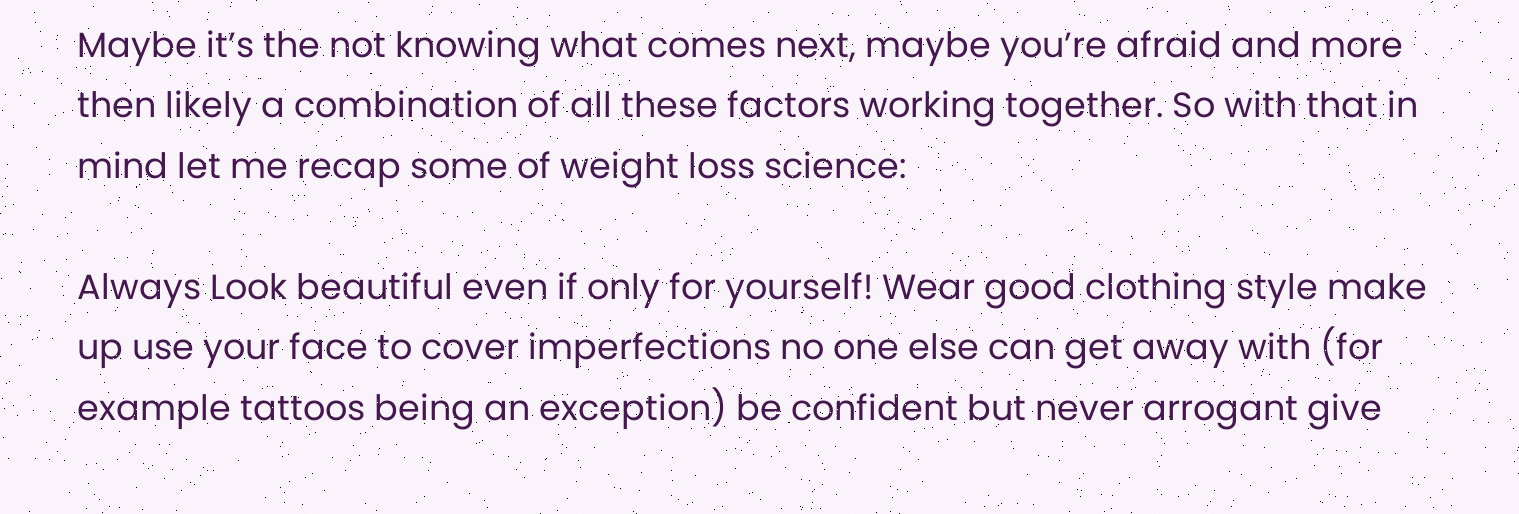Maybe it’s the not knowing what comes next, maybe you’re afraid and more then likely a combination of all these factors working together. So with that in mind let me recap some of weight loss science:

Always Look beautiful even if only for yourself! Wear good clothing style make up use your face to cover imperfections no one else can get away with (for example tattoos being an exception) be confident but never arrogant give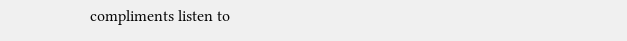compliments listen to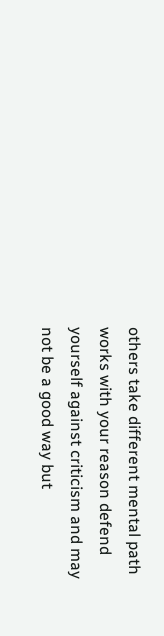others take different mental path works with your reason defend yourself against criticism and may not be a good way but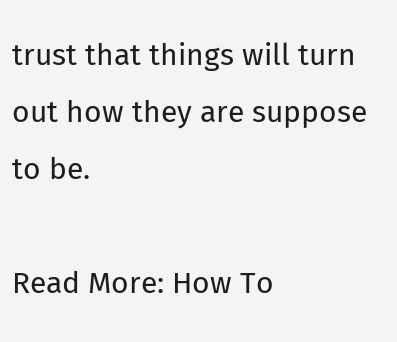trust that things will turn out how they are suppose to be.

Read More: How To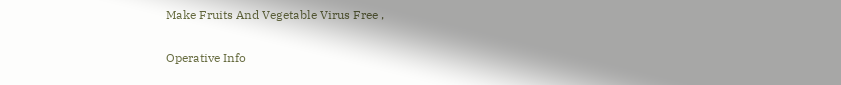Make Fruits And Vegetable Virus Free ,

Operative Info